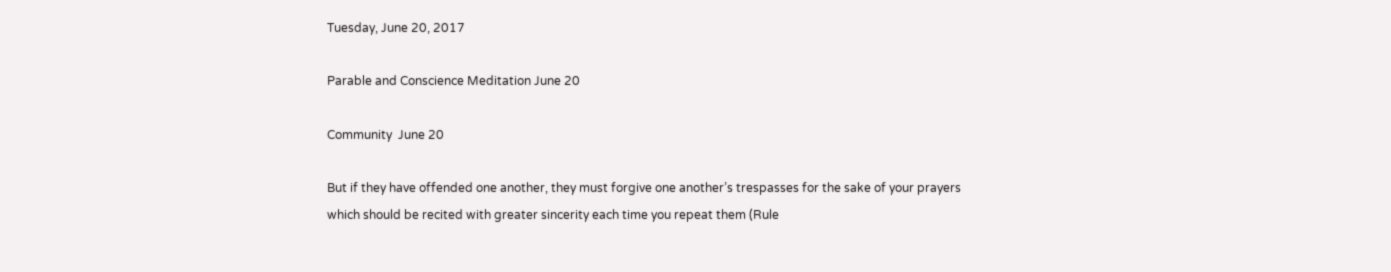Tuesday, June 20, 2017

Parable and Conscience Meditation June 20

Community  June 20

But if they have offended one another, they must forgive one another’s trespasses for the sake of your prayers which should be recited with greater sincerity each time you repeat them (Rule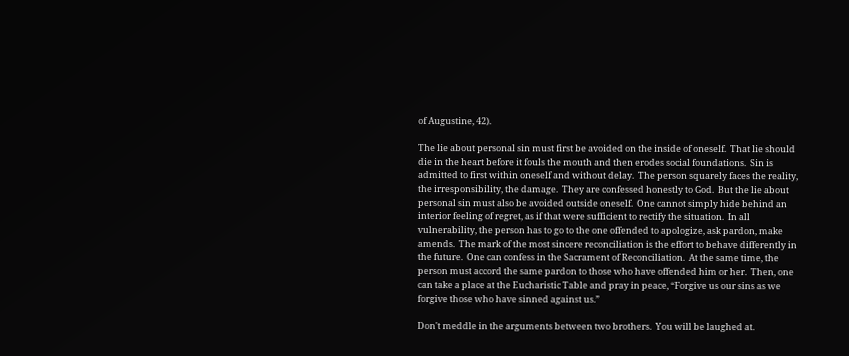of Augustine, 42).

The lie about personal sin must first be avoided on the inside of oneself.  That lie should die in the heart before it fouls the mouth and then erodes social foundations.  Sin is admitted to first within oneself and without delay.  The person squarely faces the reality, the irresponsibility, the damage.  They are confessed honestly to God.  But the lie about personal sin must also be avoided outside oneself.  One cannot simply hide behind an interior feeling of regret, as if that were sufficient to rectify the situation.  In all vulnerability, the person has to go to the one offended to apologize, ask pardon, make amends.  The mark of the most sincere reconciliation is the effort to behave differently in the future.  One can confess in the Sacrament of Reconciliation.  At the same time, the person must accord the same pardon to those who have offended him or her.  Then, one can take a place at the Eucharistic Table and pray in peace, “Forgive us our sins as we forgive those who have sinned against us.”

Don't meddle in the arguments between two brothers.  You will be laughed at.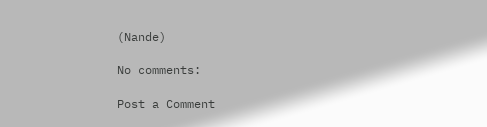(Nande)

No comments:

Post a Comment